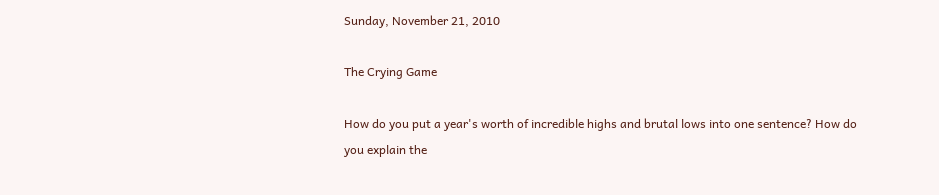Sunday, November 21, 2010

The Crying Game

How do you put a year's worth of incredible highs and brutal lows into one sentence? How do you explain the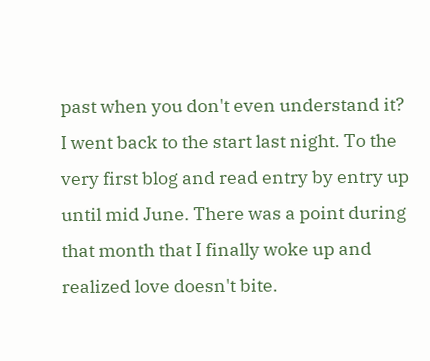past when you don't even understand it?
I went back to the start last night. To the very first blog and read entry by entry up until mid June. There was a point during that month that I finally woke up and realized love doesn't bite.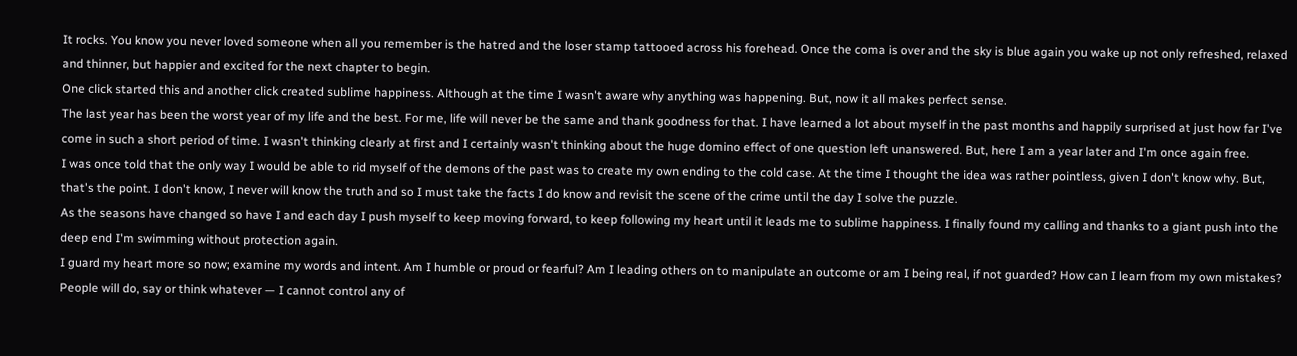It rocks. You know you never loved someone when all you remember is the hatred and the loser stamp tattooed across his forehead. Once the coma is over and the sky is blue again you wake up not only refreshed, relaxed and thinner, but happier and excited for the next chapter to begin.
One click started this and another click created sublime happiness. Although at the time I wasn't aware why anything was happening. But, now it all makes perfect sense.
The last year has been the worst year of my life and the best. For me, life will never be the same and thank goodness for that. I have learned a lot about myself in the past months and happily surprised at just how far I've come in such a short period of time. I wasn't thinking clearly at first and I certainly wasn't thinking about the huge domino effect of one question left unanswered. But, here I am a year later and I'm once again free.
I was once told that the only way I would be able to rid myself of the demons of the past was to create my own ending to the cold case. At the time I thought the idea was rather pointless, given I don't know why. But, that's the point. I don't know, I never will know the truth and so I must take the facts I do know and revisit the scene of the crime until the day I solve the puzzle.
As the seasons have changed so have I and each day I push myself to keep moving forward, to keep following my heart until it leads me to sublime happiness. I finally found my calling and thanks to a giant push into the deep end I'm swimming without protection again.
I guard my heart more so now; examine my words and intent. Am I humble or proud or fearful? Am I leading others on to manipulate an outcome or am I being real, if not guarded? How can I learn from my own mistakes?
People will do, say or think whatever — I cannot control any of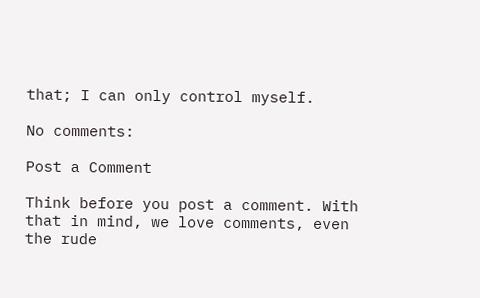that; I can only control myself.

No comments:

Post a Comment

Think before you post a comment. With that in mind, we love comments, even the rude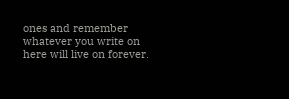ones and remember whatever you write on here will live on forever.